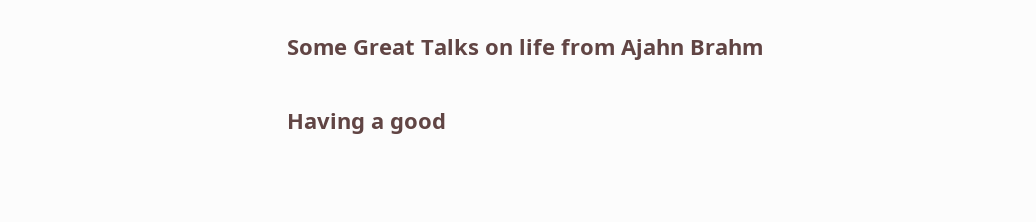Some Great Talks on life from Ajahn Brahm

Having a good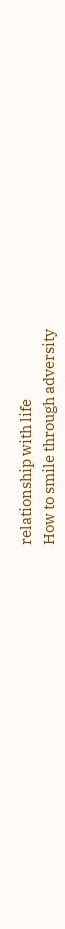relationship with life
How to smile through adversity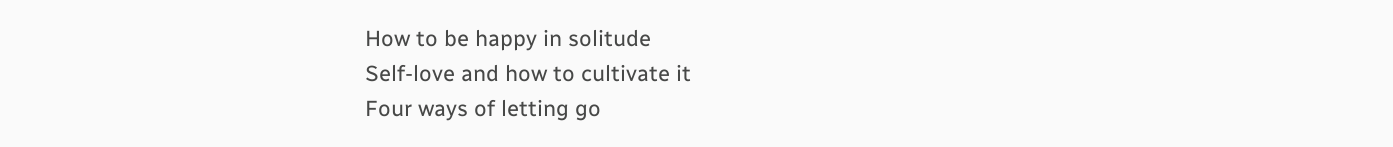How to be happy in solitude
Self-love and how to cultivate it
Four ways of letting go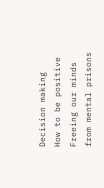Decision making
How to be positive
Freeing our minds from mental prisons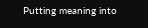Putting meaning into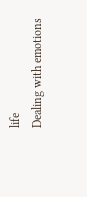life
Dealing with emotions